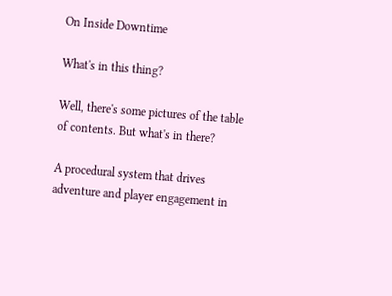On Inside Downtime

What's in this thing?

Well, there's some pictures of the table of contents. But what's in there?

A procedural system that drives adventure and player engagement in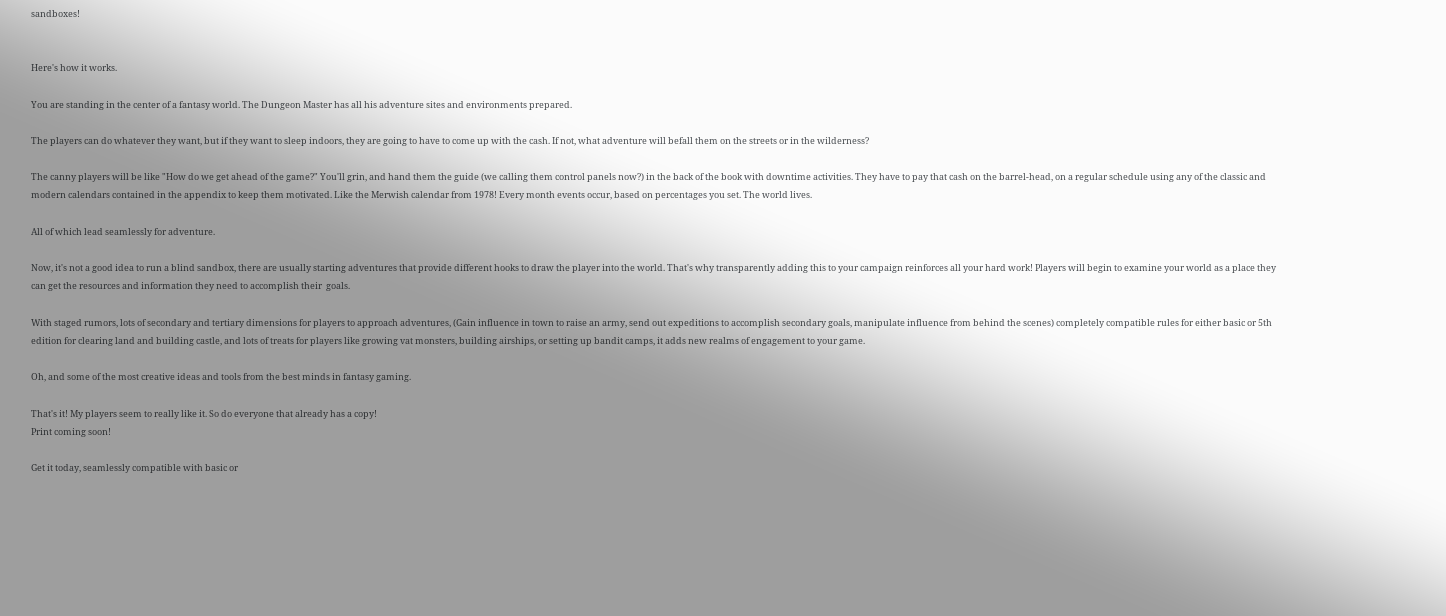sandboxes!


Here's how it works.

You are standing in the center of a fantasy world. The Dungeon Master has all his adventure sites and environments prepared.

The players can do whatever they want, but if they want to sleep indoors, they are going to have to come up with the cash. If not, what adventure will befall them on the streets or in the wilderness?

The canny players will be like "How do we get ahead of the game?" You'll grin, and hand them the guide (we calling them control panels now?) in the back of the book with downtime activities. They have to pay that cash on the barrel-head, on a regular schedule using any of the classic and modern calendars contained in the appendix to keep them motivated. Like the Merwish calendar from 1978! Every month events occur, based on percentages you set. The world lives.

All of which lead seamlessly for adventure.

Now, it's not a good idea to run a blind sandbox, there are usually starting adventures that provide different hooks to draw the player into the world. That's why transparently adding this to your campaign reinforces all your hard work! Players will begin to examine your world as a place they can get the resources and information they need to accomplish their  goals.

With staged rumors, lots of secondary and tertiary dimensions for players to approach adventures, (Gain influence in town to raise an army, send out expeditions to accomplish secondary goals, manipulate influence from behind the scenes) completely compatible rules for either basic or 5th edition for clearing land and building castle, and lots of treats for players like growing vat monsters, building airships, or setting up bandit camps, it adds new realms of engagement to your game.

Oh, and some of the most creative ideas and tools from the best minds in fantasy gaming.

That's it! My players seem to really like it. So do everyone that already has a copy!
Print coming soon!

Get it today, seamlessly compatible with basic or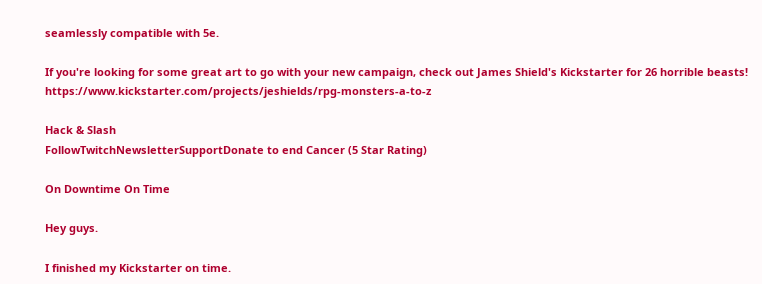seamlessly compatible with 5e.

If you're looking for some great art to go with your new campaign, check out James Shield's Kickstarter for 26 horrible beasts! https://www.kickstarter.com/projects/jeshields/rpg-monsters-a-to-z

Hack & Slash
FollowTwitchNewsletterSupportDonate to end Cancer (5 Star Rating)

On Downtime On Time

Hey guys.

I finished my Kickstarter on time.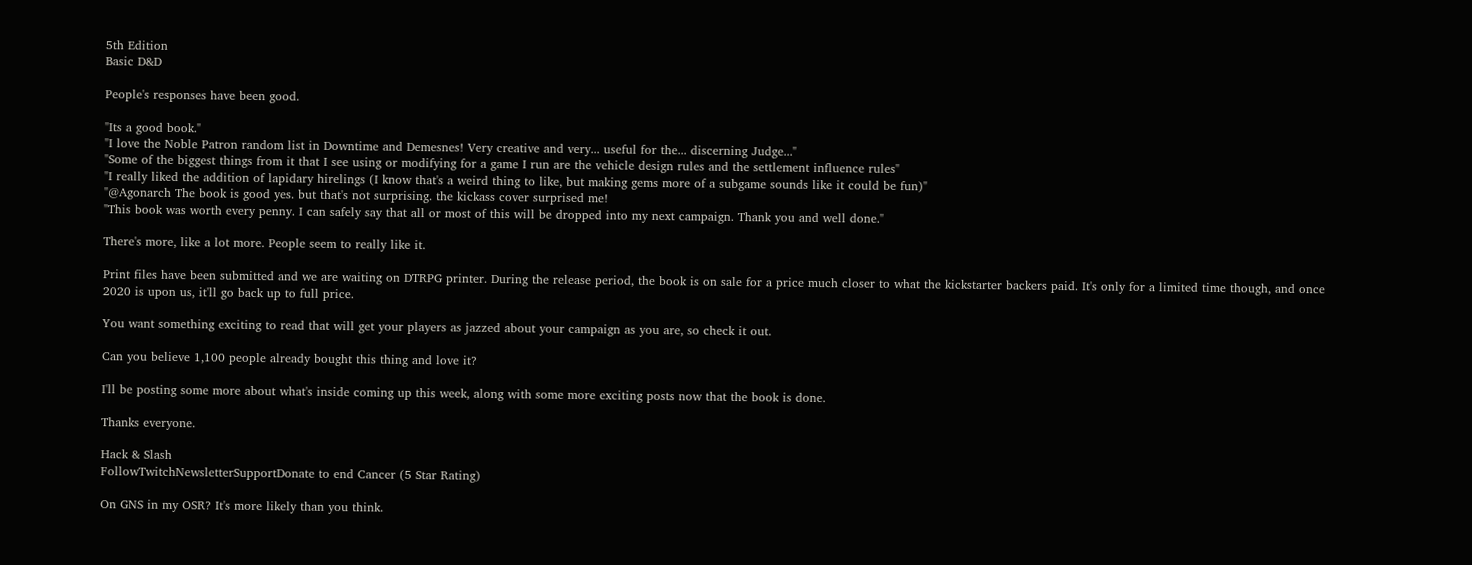5th Edition
Basic D&D

People's responses have been good.

"Its a good book."
"I love the Noble Patron random list in Downtime and Demesnes! Very creative and very... useful for the... discerning Judge..."
"Some of the biggest things from it that I see using or modifying for a game I run are the vehicle design rules and the settlement influence rules"
"I really liked the addition of lapidary hirelings (I know that's a weird thing to like, but making gems more of a subgame sounds like it could be fun)"
"@Agonarch The book is good yes. but that's not surprising. the kickass cover surprised me!
"This book was worth every penny. I can safely say that all or most of this will be dropped into my next campaign. Thank you and well done."

There's more, like a lot more. People seem to really like it.

Print files have been submitted and we are waiting on DTRPG printer. During the release period, the book is on sale for a price much closer to what the kickstarter backers paid. It's only for a limited time though, and once 2020 is upon us, it'll go back up to full price.

You want something exciting to read that will get your players as jazzed about your campaign as you are, so check it out.

Can you believe 1,100 people already bought this thing and love it?

I'll be posting some more about what's inside coming up this week, along with some more exciting posts now that the book is done.

Thanks everyone.

Hack & Slash
FollowTwitchNewsletterSupportDonate to end Cancer (5 Star Rating)

On GNS in my OSR? It's more likely than you think.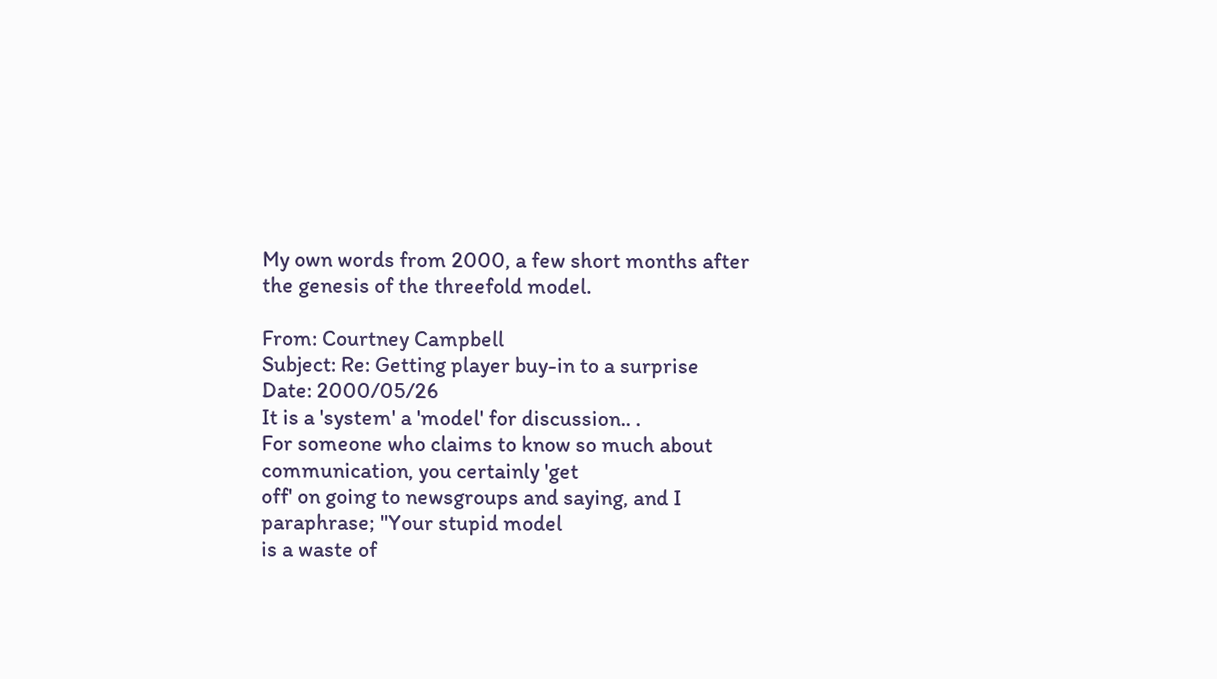My own words from 2000, a few short months after the genesis of the threefold model.

From: Courtney Campbell
Subject: Re: Getting player buy-in to a surprise
Date: 2000/05/26
It is a 'system' a 'model' for discussion.. .
For someone who claims to know so much about communication, you certainly 'get
off' on going to newsgroups and saying, and I paraphrase; "Your stupid model
is a waste of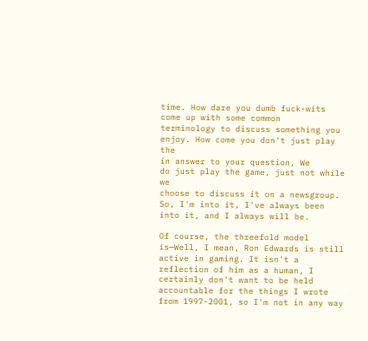time. How dare you dumb fuck-wits come up with some common
terminology to discuss something you enjoy. How come you don't just play the
in answer to your question, We
do just play the game, just not while we
choose to discuss it on a newsgroup.
So, I'm into it, I've always been into it, and I always will be.

Of course, the threefold model is—Well, I mean, Ron Edwards is still active in gaming. It isn't a reflection of him as a human, I certainly don't want to be held accountable for the things I wrote from 1997-2001, so I'm not in any way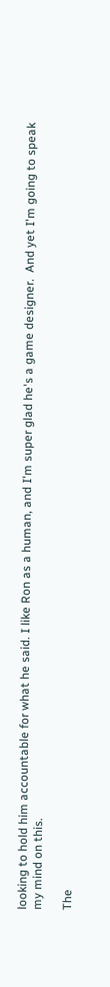looking to hold him accountable for what he said. I like Ron as a human, and I'm super glad he's a game designer.  And yet I'm going to speak my mind on this.

The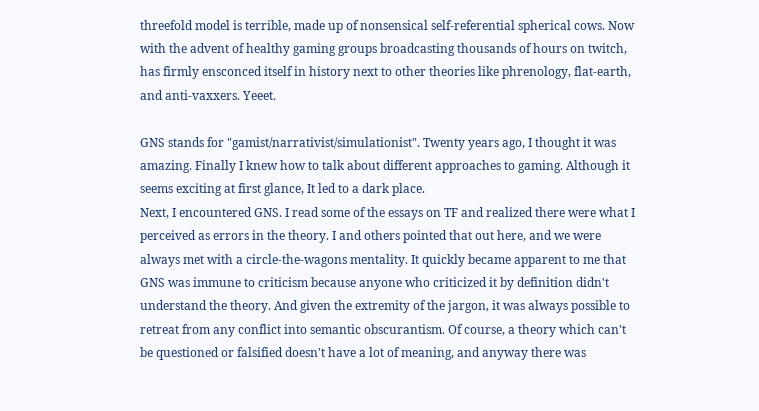threefold model is terrible, made up of nonsensical self-referential spherical cows. Now with the advent of healthy gaming groups broadcasting thousands of hours on twitch, has firmly ensconced itself in history next to other theories like phrenology, flat-earth, and anti-vaxxers. Yeeet.

GNS stands for "gamist/narrativist/simulationist". Twenty years ago, I thought it was amazing. Finally I knew how to talk about different approaches to gaming. Although it seems exciting at first glance, It led to a dark place.
Next, I encountered GNS. I read some of the essays on TF and realized there were what I perceived as errors in the theory. I and others pointed that out here, and we were always met with a circle-the-wagons mentality. It quickly became apparent to me that GNS was immune to criticism because anyone who criticized it by definition didn't understand the theory. And given the extremity of the jargon, it was always possible to retreat from any conflict into semantic obscurantism. Of course, a theory which can't be questioned or falsified doesn't have a lot of meaning, and anyway there was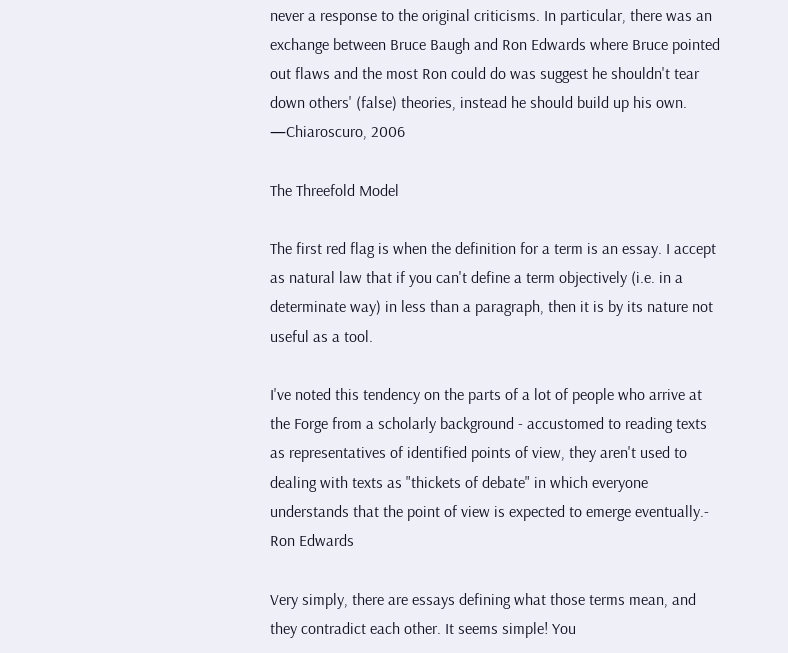never a response to the original criticisms. In particular, there was an exchange between Bruce Baugh and Ron Edwards where Bruce pointed out flaws and the most Ron could do was suggest he shouldn't tear down others' (false) theories, instead he should build up his own. —Chiaroscuro, 2006

The Threefold Model

The first red flag is when the definition for a term is an essay. I accept as natural law that if you can't define a term objectively (i.e. in a determinate way) in less than a paragraph, then it is by its nature not useful as a tool.

I've noted this tendency on the parts of a lot of people who arrive at the Forge from a scholarly background - accustomed to reading texts as representatives of identified points of view, they aren't used to dealing with texts as "thickets of debate" in which everyone understands that the point of view is expected to emerge eventually.- Ron Edwards

Very simply, there are essays defining what those terms mean, and they contradict each other. It seems simple! You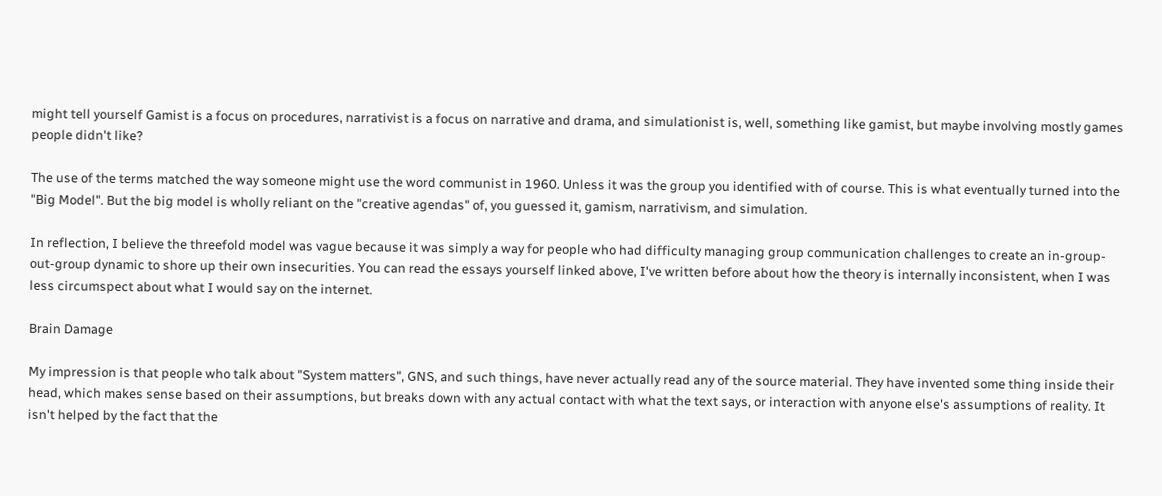might tell yourself Gamist is a focus on procedures, narrativist is a focus on narrative and drama, and simulationist is, well, something like gamist, but maybe involving mostly games people didn't like?

The use of the terms matched the way someone might use the word communist in 1960. Unless it was the group you identified with of course. This is what eventually turned into the "Big Model". But the big model is wholly reliant on the "creative agendas" of, you guessed it, gamism, narrativism, and simulation.

In reflection, I believe the threefold model was vague because it was simply a way for people who had difficulty managing group communication challenges to create an in-group-out-group dynamic to shore up their own insecurities. You can read the essays yourself linked above, I've written before about how the theory is internally inconsistent, when I was less circumspect about what I would say on the internet.

Brain Damage

My impression is that people who talk about "System matters", GNS, and such things, have never actually read any of the source material. They have invented some thing inside their head, which makes sense based on their assumptions, but breaks down with any actual contact with what the text says, or interaction with anyone else's assumptions of reality. It isn't helped by the fact that the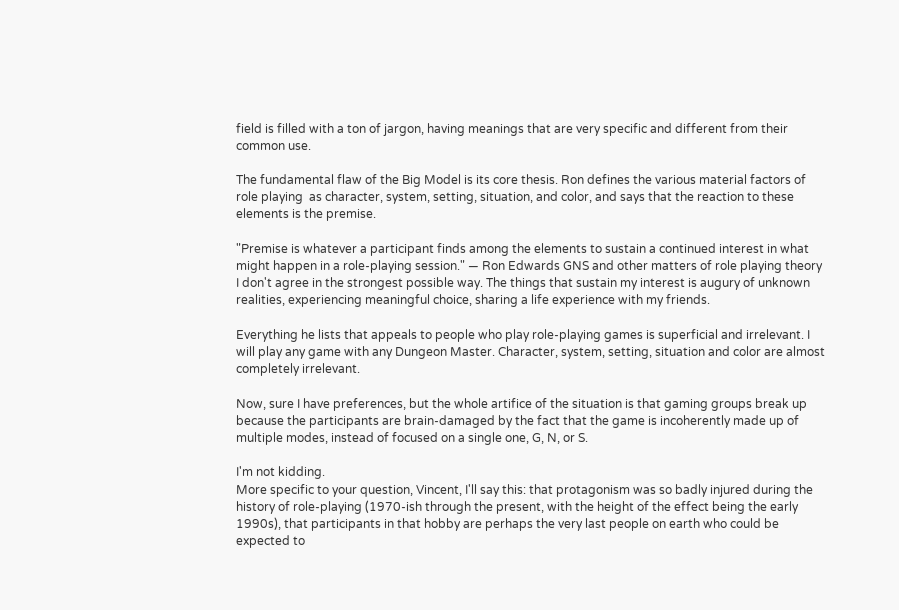field is filled with a ton of jargon, having meanings that are very specific and different from their common use.

The fundamental flaw of the Big Model is its core thesis. Ron defines the various material factors of role playing  as character, system, setting, situation, and color, and says that the reaction to these elements is the premise.

"Premise is whatever a participant finds among the elements to sustain a continued interest in what might happen in a role-playing session." — Ron Edwards GNS and other matters of role playing theory
I don't agree in the strongest possible way. The things that sustain my interest is augury of unknown realities, experiencing meaningful choice, sharing a life experience with my friends.

Everything he lists that appeals to people who play role-playing games is superficial and irrelevant. I will play any game with any Dungeon Master. Character, system, setting, situation and color are almost completely irrelevant.

Now, sure I have preferences, but the whole artifice of the situation is that gaming groups break up because the participants are brain-damaged by the fact that the game is incoherently made up of multiple modes, instead of focused on a single one, G, N, or S.

I'm not kidding.
More specific to your question, Vincent, I'll say this: that protagonism was so badly injured during the history of role-playing (1970-ish through the present, with the height of the effect being the early 1990s), that participants in that hobby are perhaps the very last people on earth who could be expected to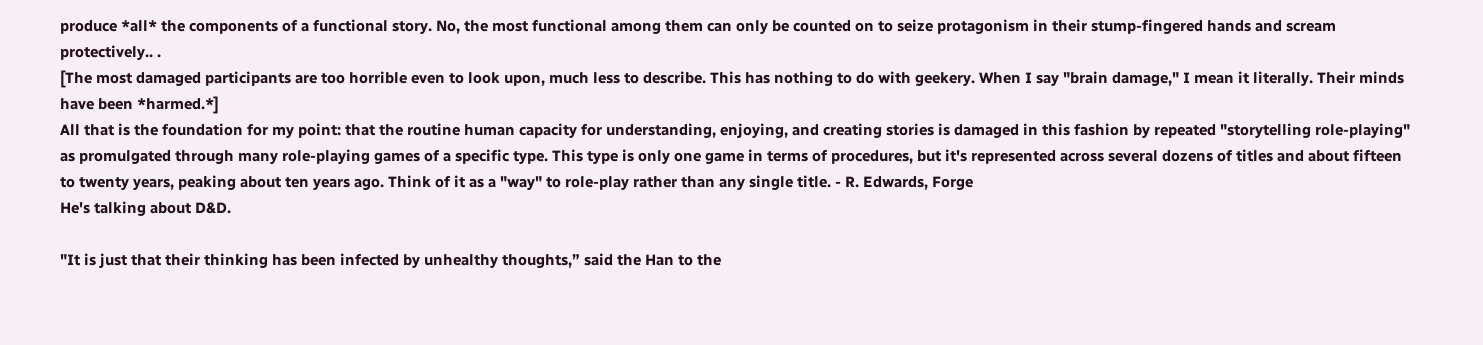produce *all* the components of a functional story. No, the most functional among them can only be counted on to seize protagonism in their stump-fingered hands and scream protectively.. .
[The most damaged participants are too horrible even to look upon, much less to describe. This has nothing to do with geekery. When I say "brain damage," I mean it literally. Their minds have been *harmed.*]
All that is the foundation for my point: that the routine human capacity for understanding, enjoying, and creating stories is damaged in this fashion by repeated "storytelling role-playing" as promulgated through many role-playing games of a specific type. This type is only one game in terms of procedures, but it's represented across several dozens of titles and about fifteen to twenty years, peaking about ten years ago. Think of it as a "way" to role-play rather than any single title. - R. Edwards, Forge
He's talking about D&D.

"It is just that their thinking has been infected by unhealthy thoughts,” said the Han to the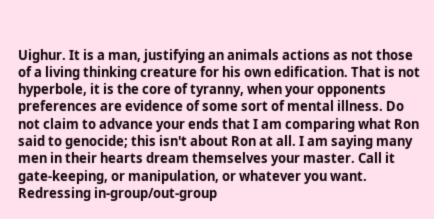Uighur. It is a man, justifying an animals actions as not those of a living thinking creature for his own edification. That is not hyperbole, it is the core of tyranny, when your opponents preferences are evidence of some sort of mental illness. Do not claim to advance your ends that I am comparing what Ron said to genocide; this isn't about Ron at all. I am saying many men in their hearts dream themselves your master. Call it gate-keeping, or manipulation, or whatever you want. Redressing in-group/out-group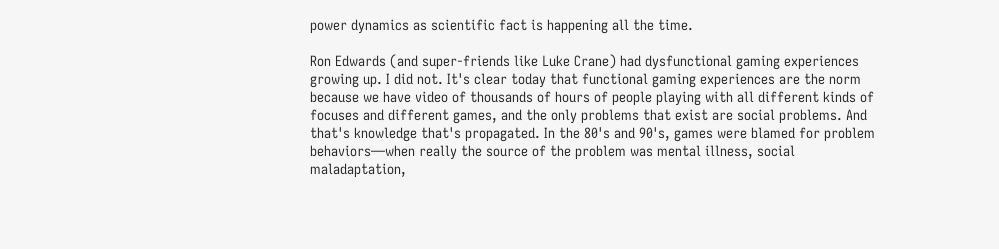power dynamics as scientific fact is happening all the time.

Ron Edwards (and super-friends like Luke Crane) had dysfunctional gaming experiences growing up. I did not. It's clear today that functional gaming experiences are the norm because we have video of thousands of hours of people playing with all different kinds of focuses and different games, and the only problems that exist are social problems. And that's knowledge that's propagated. In the 80's and 90's, games were blamed for problem behaviors—when really the source of the problem was mental illness, social maladaptation,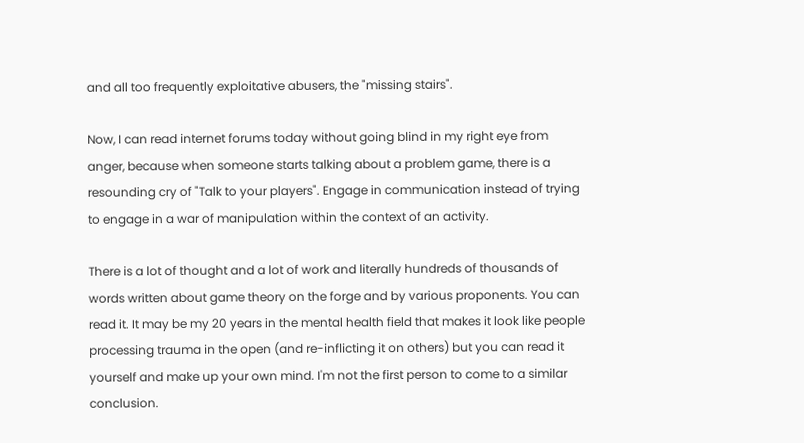and all too frequently exploitative abusers, the "missing stairs".

Now, I can read internet forums today without going blind in my right eye from anger, because when someone starts talking about a problem game, there is a resounding cry of "Talk to your players". Engage in communication instead of trying to engage in a war of manipulation within the context of an activity.

There is a lot of thought and a lot of work and literally hundreds of thousands of words written about game theory on the forge and by various proponents. You can read it. It may be my 20 years in the mental health field that makes it look like people processing trauma in the open (and re-inflicting it on others) but you can read it yourself and make up your own mind. I'm not the first person to come to a similar conclusion.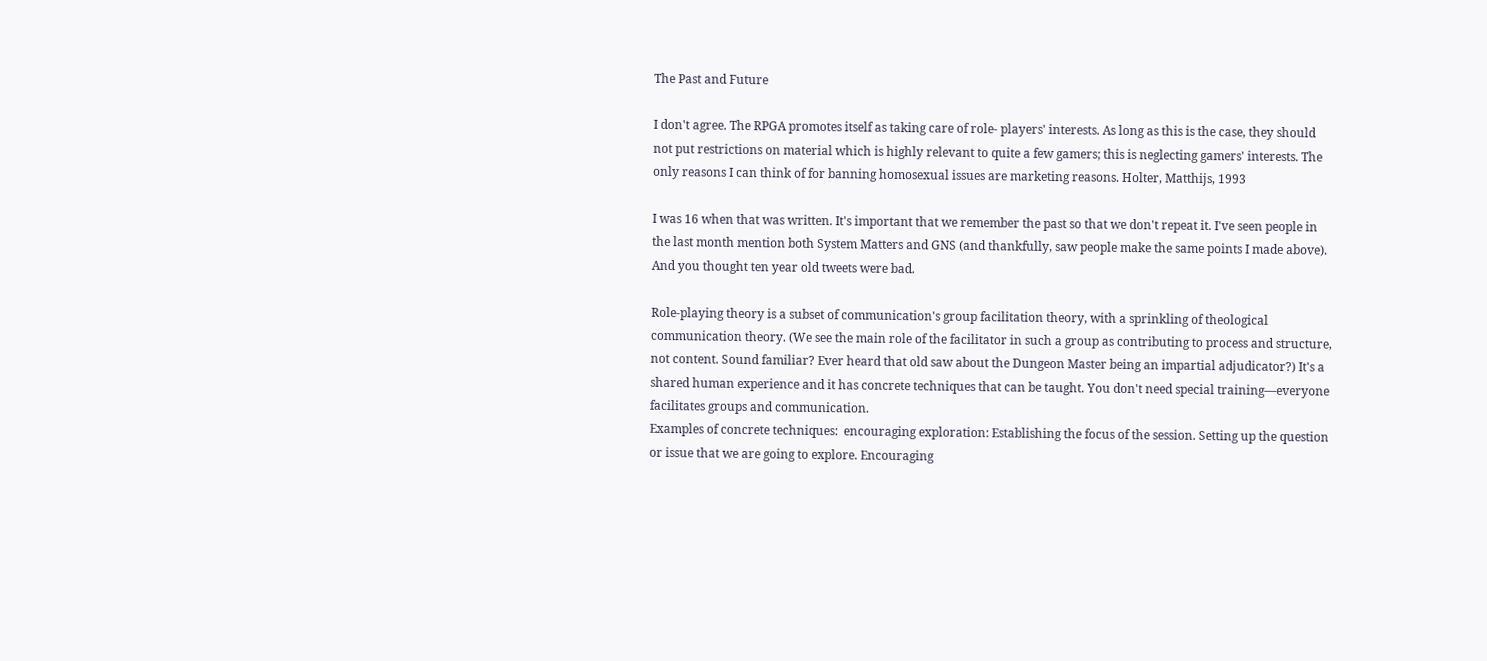The Past and Future

I don't agree. The RPGA promotes itself as taking care of role- players' interests. As long as this is the case, they should not put restrictions on material which is highly relevant to quite a few gamers; this is neglecting gamers' interests. The only reasons I can think of for banning homosexual issues are marketing reasons. Holter, Matthijs, 1993

I was 16 when that was written. It's important that we remember the past so that we don't repeat it. I've seen people in the last month mention both System Matters and GNS (and thankfully, saw people make the same points I made above). And you thought ten year old tweets were bad.

Role-playing theory is a subset of communication's group facilitation theory, with a sprinkling of theological communication theory. (We see the main role of the facilitator in such a group as contributing to process and structure, not content. Sound familiar? Ever heard that old saw about the Dungeon Master being an impartial adjudicator?) It's a shared human experience and it has concrete techniques that can be taught. You don't need special training—everyone facilitates groups and communication.
Examples of concrete techniques:  encouraging exploration: Establishing the focus of the session. Setting up the question or issue that we are going to explore. Encouraging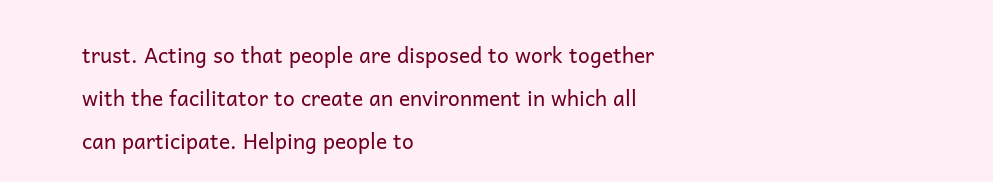trust. Acting so that people are disposed to work together with the facilitator to create an environment in which all can participate. Helping people to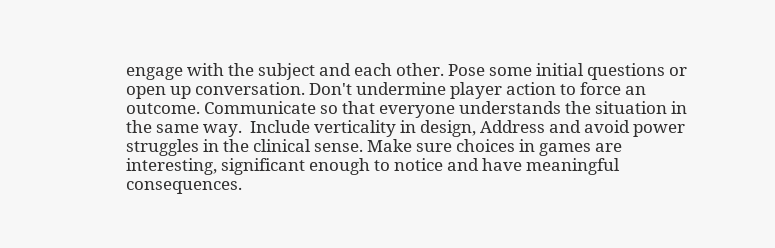engage with the subject and each other. Pose some initial questions or open up conversation. Don't undermine player action to force an outcome. Communicate so that everyone understands the situation in the same way.  Include verticality in design, Address and avoid power struggles in the clinical sense. Make sure choices in games are interesting, significant enough to notice and have meaningful consequences.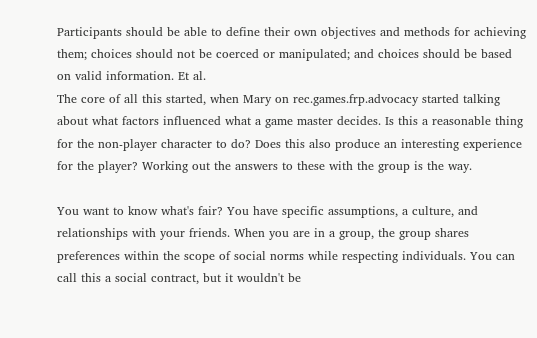Participants should be able to define their own objectives and methods for achieving them; choices should not be coerced or manipulated; and choices should be based on valid information. Et al.
The core of all this started, when Mary on rec.games.frp.advocacy started talking about what factors influenced what a game master decides. Is this a reasonable thing for the non-player character to do? Does this also produce an interesting experience for the player? Working out the answers to these with the group is the way.

You want to know what's fair? You have specific assumptions, a culture, and relationships with your friends. When you are in a group, the group shares preferences within the scope of social norms while respecting individuals. You can call this a social contract, but it wouldn't be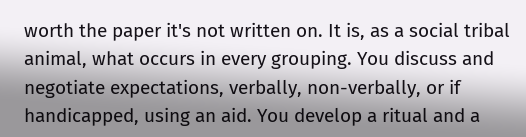worth the paper it's not written on. It is, as a social tribal animal, what occurs in every grouping. You discuss and negotiate expectations, verbally, non-verbally, or if handicapped, using an aid. You develop a ritual and a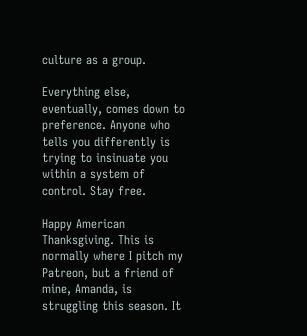culture as a group.

Everything else, eventually, comes down to preference. Anyone who tells you differently is trying to insinuate you within a system of control. Stay free.

Happy American Thanksgiving. This is normally where I pitch my Patreon, but a friend of mine, Amanda, is struggling this season. It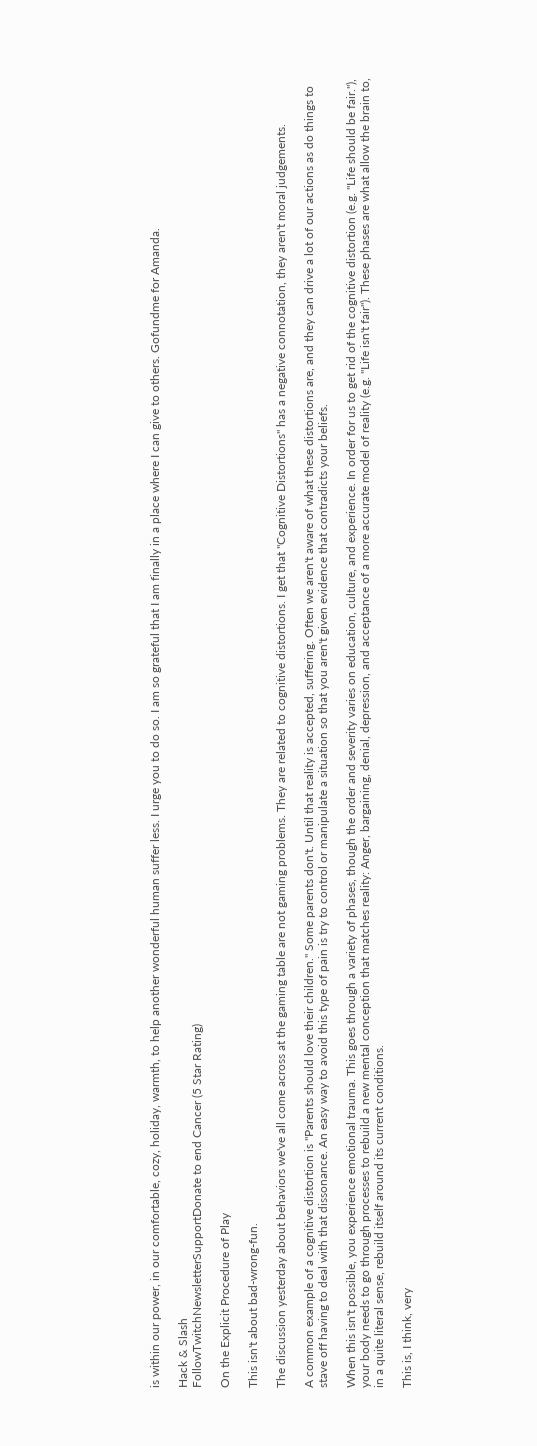is within our power, in our comfortable, cozy, holiday, warmth, to help another wonderful human suffer less. I urge you to do so. I am so grateful that I am finally in a place where I can give to others. Gofundme for Amanda.

Hack & Slash
FollowTwitchNewsletterSupportDonate to end Cancer (5 Star Rating)

On the Explicit Procedure of Play

This isn't about bad-wrong-fun.

The discussion yesterday about behaviors we've all come across at the gaming table are not gaming problems. They are related to cognitive distortions. I get that "Cognitive Distortions" has a negative connotation, they aren't moral judgements.

A common example of a cognitive distortion is "Parents should love their children." Some parents don't. Until that reality is accepted, suffering. Often we aren't aware of what these distortions are, and they can drive a lot of our actions as do things to stave off having to deal with that dissonance. An easy way to avoid this type of pain is try to control or manipulate a situation so that you aren't given evidence that contradicts your beliefs.

When this isn't possible, you experience emotional trauma. This goes through a variety of phases, though the order and severity varies on education, culture, and experience. In order for us to get rid of the cognitive distortion (e.g. "Life should be fair."), your body needs to go through processes to rebuild a new mental conception that matches reality: Anger, bargaining, denial, depression, and acceptance of a more accurate model of reality (e.g. "Life isn't fair"). These phases are what allow the brain to, in a quite literal sense, rebuild itself around its current conditions.

This is, I think, very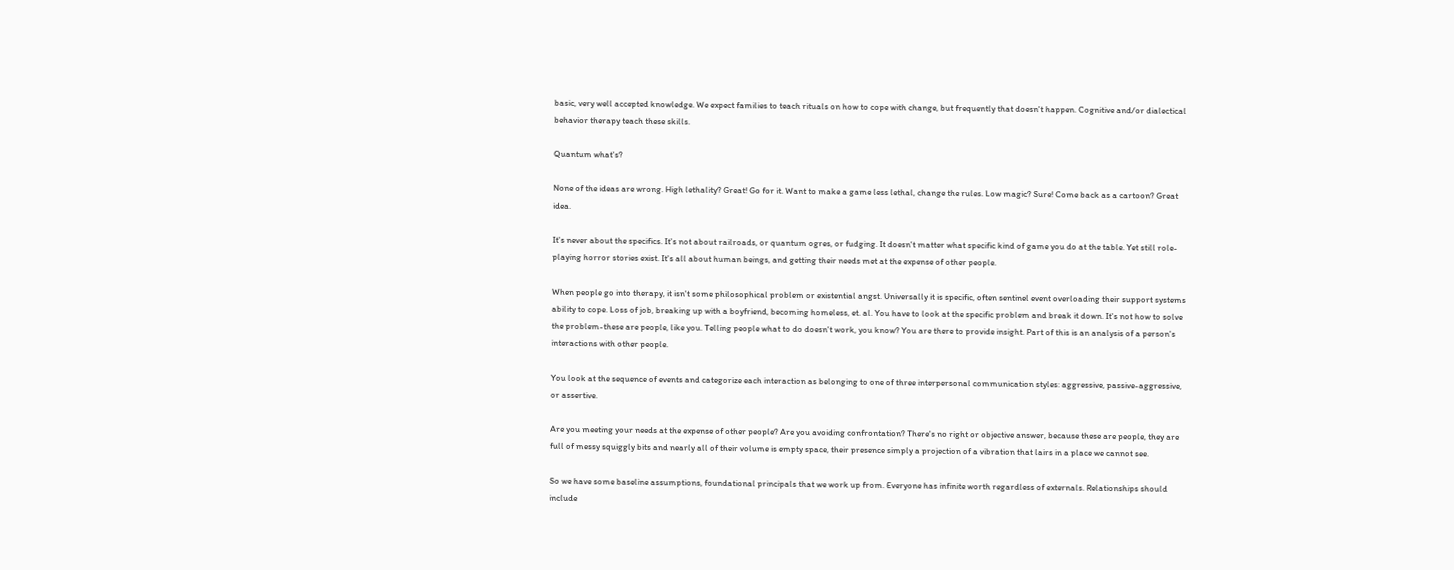basic, very well accepted knowledge. We expect families to teach rituals on how to cope with change, but frequently that doesn't happen. Cognitive and/or dialectical behavior therapy teach these skills.

Quantum what's?

None of the ideas are wrong. High lethality? Great! Go for it. Want to make a game less lethal, change the rules. Low magic? Sure! Come back as a cartoon? Great idea.

It's never about the specifics. It's not about railroads, or quantum ogres, or fudging. It doesn't matter what specific kind of game you do at the table. Yet still role-playing horror stories exist. It's all about human beings, and getting their needs met at the expense of other people.

When people go into therapy, it isn't some philosophical problem or existential angst. Universally it is specific, often sentinel event overloading their support systems ability to cope. Loss of job, breaking up with a boyfriend, becoming homeless, et. al. You have to look at the specific problem and break it down. It's not how to solve the problem-these are people, like you. Telling people what to do doesn't work, you know? You are there to provide insight. Part of this is an analysis of a person's interactions with other people.

You look at the sequence of events and categorize each interaction as belonging to one of three interpersonal communication styles: aggressive, passive-aggressive, or assertive.

Are you meeting your needs at the expense of other people? Are you avoiding confrontation? There's no right or objective answer, because these are people, they are full of messy squiggly bits and nearly all of their volume is empty space, their presence simply a projection of a vibration that lairs in a place we cannot see.

So we have some baseline assumptions, foundational principals that we work up from. Everyone has infinite worth regardless of externals. Relationships should include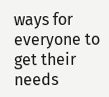ways for everyone to get their needs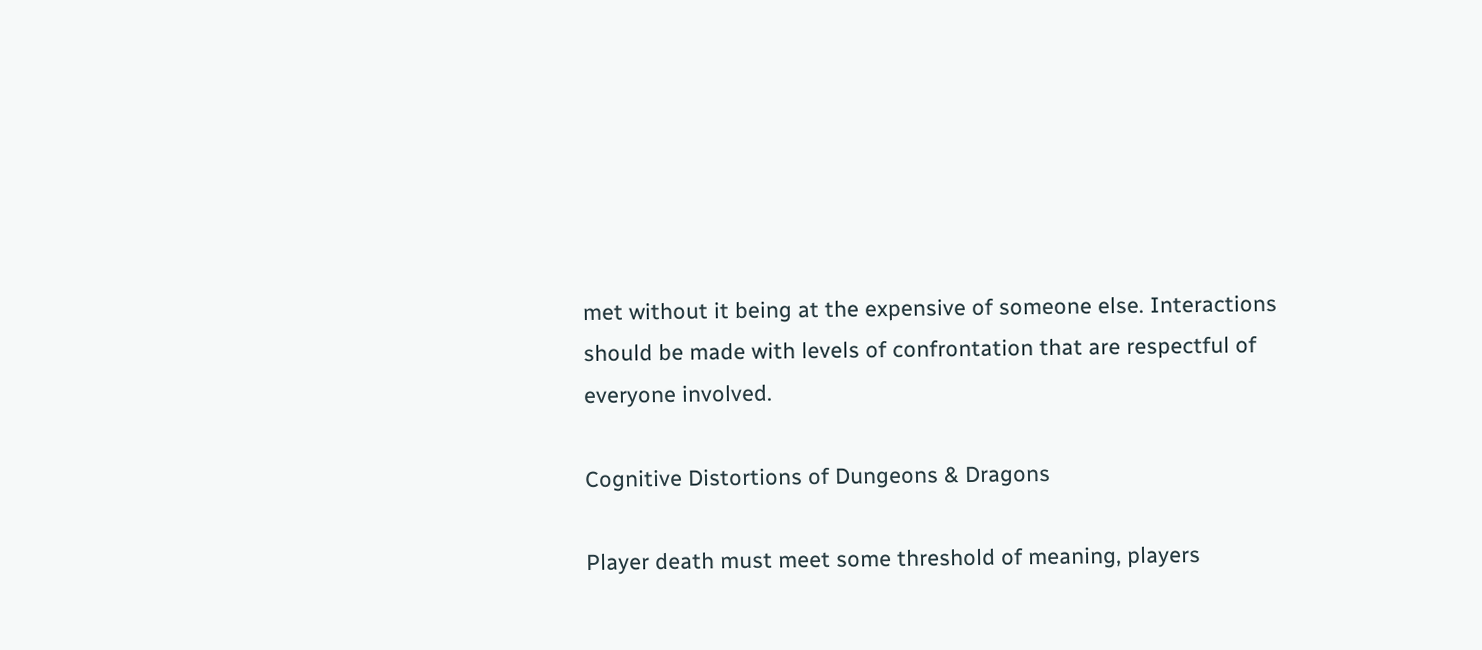met without it being at the expensive of someone else. Interactions should be made with levels of confrontation that are respectful of everyone involved.

Cognitive Distortions of Dungeons & Dragons

Player death must meet some threshold of meaning, players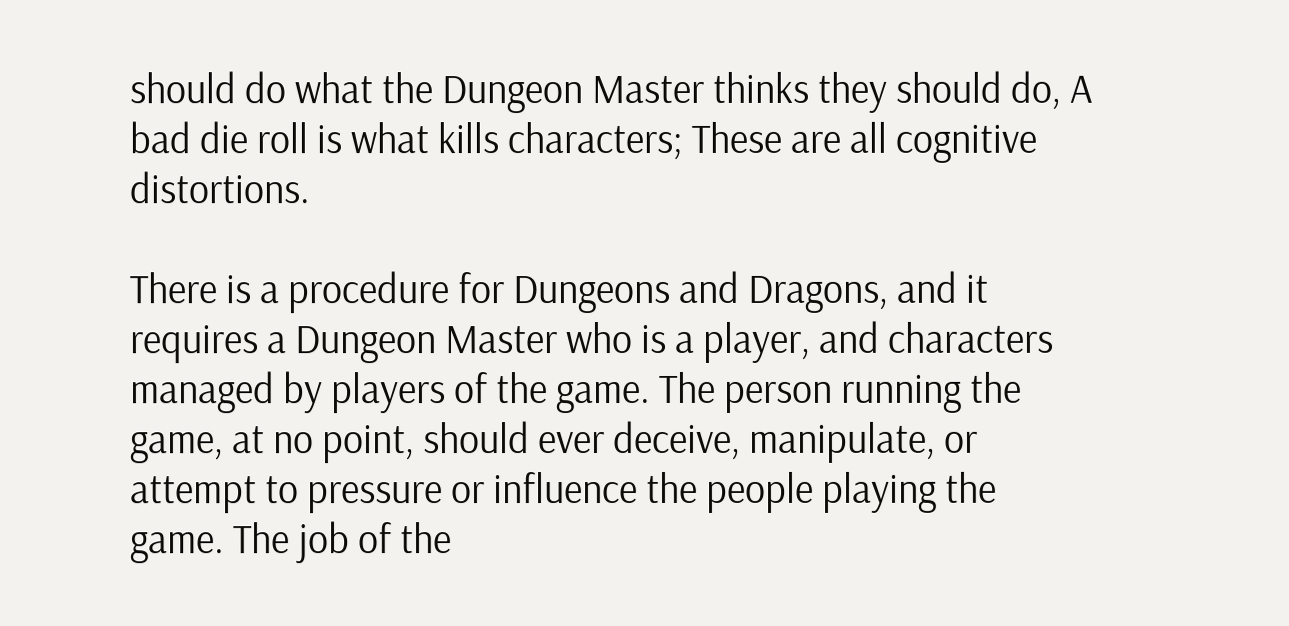should do what the Dungeon Master thinks they should do, A bad die roll is what kills characters; These are all cognitive distortions.

There is a procedure for Dungeons and Dragons, and it requires a Dungeon Master who is a player, and characters managed by players of the game. The person running the game, at no point, should ever deceive, manipulate, or attempt to pressure or influence the people playing the game. The job of the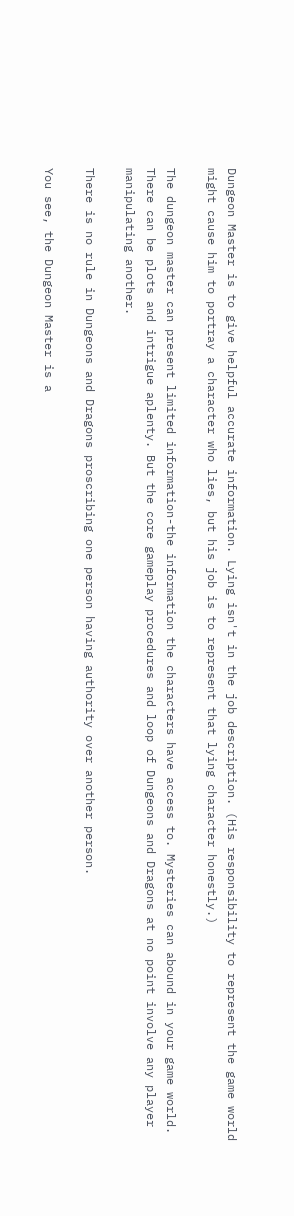Dungeon Master is to give helpful accurate information. Lying isn't in the job description. (His responsibility to represent the game world might cause him to portray a character who lies, but his job is to represent that lying character honestly.)

The dungeon master can present limited information-the information the characters have access to. Mysteries can abound in your game world. There can be plots and intrigue aplenty. But the core gameplay procedures and loop of Dungeons and Dragons at no point involve any player manipulating another.

There is no rule in Dungeons and Dragons proscribing one person having authority over another person.

You see, the Dungeon Master is a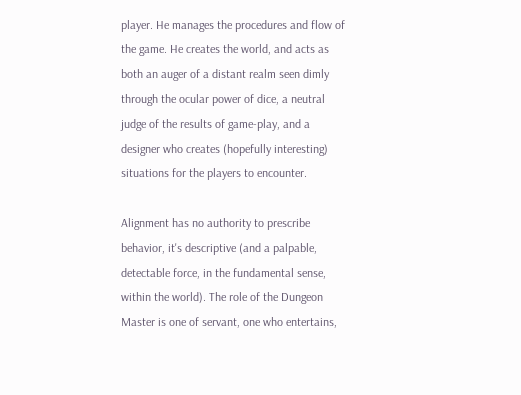player. He manages the procedures and flow of the game. He creates the world, and acts as both an auger of a distant realm seen dimly through the ocular power of dice, a neutral judge of the results of game-play, and a designer who creates (hopefully interesting) situations for the players to encounter.

Alignment has no authority to prescribe behavior, it's descriptive (and a palpable, detectable force, in the fundamental sense, within the world). The role of the Dungeon Master is one of servant, one who entertains,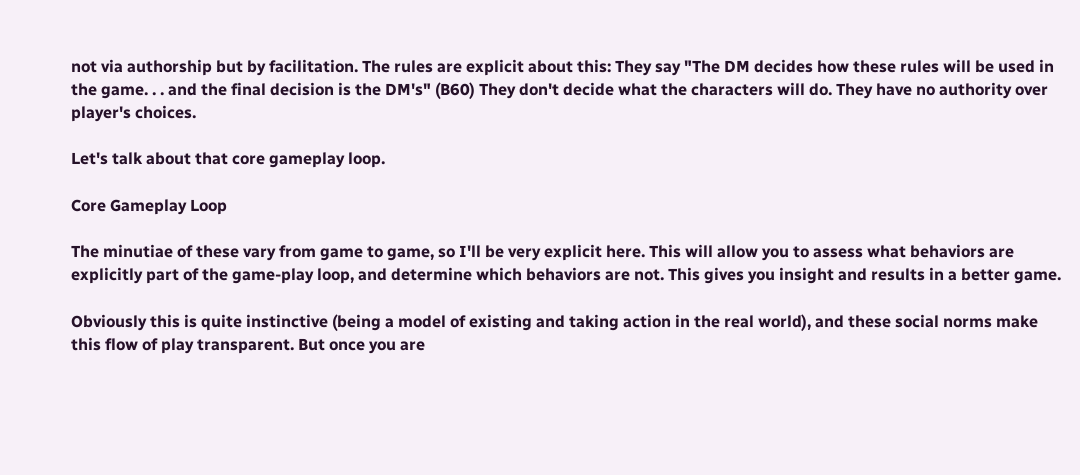not via authorship but by facilitation. The rules are explicit about this: They say "The DM decides how these rules will be used in the game. . . and the final decision is the DM's" (B60) They don't decide what the characters will do. They have no authority over player's choices.

Let's talk about that core gameplay loop.

Core Gameplay Loop

The minutiae of these vary from game to game, so I'll be very explicit here. This will allow you to assess what behaviors are explicitly part of the game-play loop, and determine which behaviors are not. This gives you insight and results in a better game.

Obviously this is quite instinctive (being a model of existing and taking action in the real world), and these social norms make this flow of play transparent. But once you are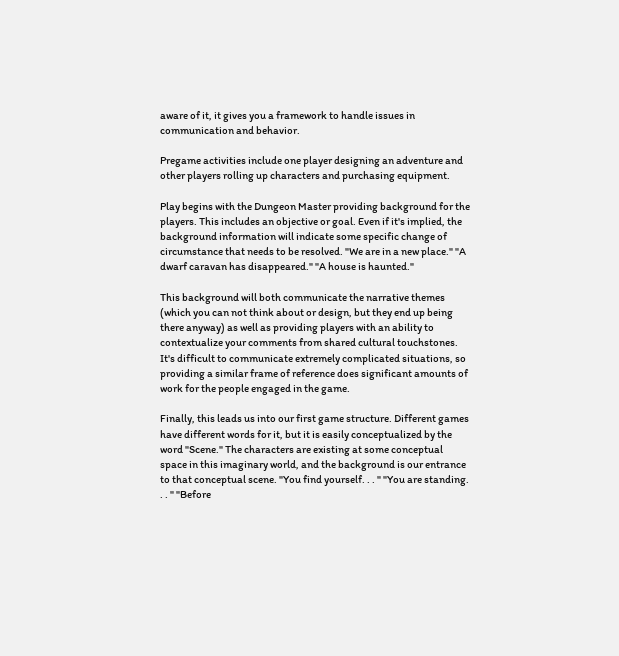aware of it, it gives you a framework to handle issues in communication and behavior.

Pregame activities include one player designing an adventure and other players rolling up characters and purchasing equipment.

Play begins with the Dungeon Master providing background for the players. This includes an objective or goal. Even if it's implied, the background information will indicate some specific change of circumstance that needs to be resolved. "We are in a new place." "A dwarf caravan has disappeared." "A house is haunted."

This background will both communicate the narrative themes (which you can not think about or design, but they end up being there anyway) as well as providing players with an ability to contextualize your comments from shared cultural touchstones. It's difficult to communicate extremely complicated situations, so providing a similar frame of reference does significant amounts of work for the people engaged in the game.

Finally, this leads us into our first game structure. Different games have different words for it, but it is easily conceptualized by the word "Scene." The characters are existing at some conceptual space in this imaginary world, and the background is our entrance to that conceptual scene. "You find yourself. . . " "You are standing. . . " "Before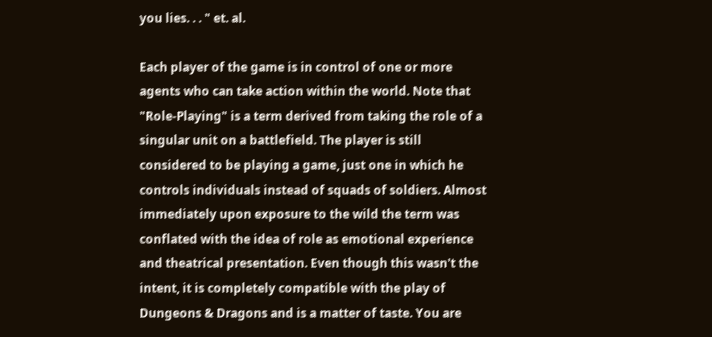you lies. . . " et. al.

Each player of the game is in control of one or more agents who can take action within the world. Note that "Role-Playing" is a term derived from taking the role of a singular unit on a battlefield. The player is still considered to be playing a game, just one in which he controls individuals instead of squads of soldiers. Almost immediately upon exposure to the wild the term was conflated with the idea of role as emotional experience and theatrical presentation. Even though this wasn't the intent, it is completely compatible with the play of Dungeons & Dragons and is a matter of taste. You are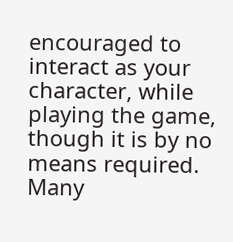encouraged to interact as your character, while playing the game, though it is by no means required. Many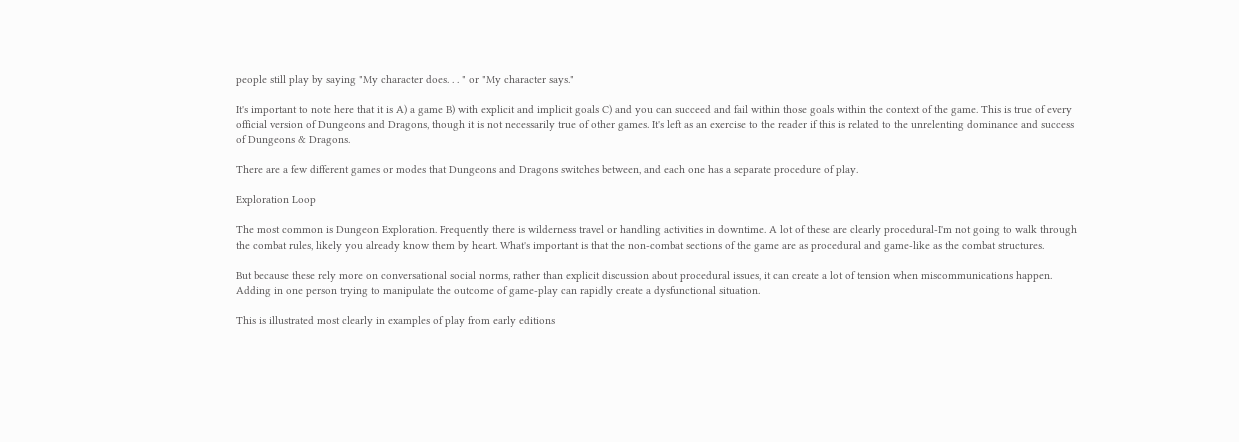people still play by saying "My character does. . . " or "My character says."

It's important to note here that it is A) a game B) with explicit and implicit goals C) and you can succeed and fail within those goals within the context of the game. This is true of every official version of Dungeons and Dragons, though it is not necessarily true of other games. It's left as an exercise to the reader if this is related to the unrelenting dominance and success of Dungeons & Dragons.

There are a few different games or modes that Dungeons and Dragons switches between, and each one has a separate procedure of play.

Exploration Loop

The most common is Dungeon Exploration. Frequently there is wilderness travel or handling activities in downtime. A lot of these are clearly procedural-I'm not going to walk through the combat rules, likely you already know them by heart. What's important is that the non-combat sections of the game are as procedural and game-like as the combat structures.

But because these rely more on conversational social norms, rather than explicit discussion about procedural issues, it can create a lot of tension when miscommunications happen. Adding in one person trying to manipulate the outcome of game-play can rapidly create a dysfunctional situation.

This is illustrated most clearly in examples of play from early editions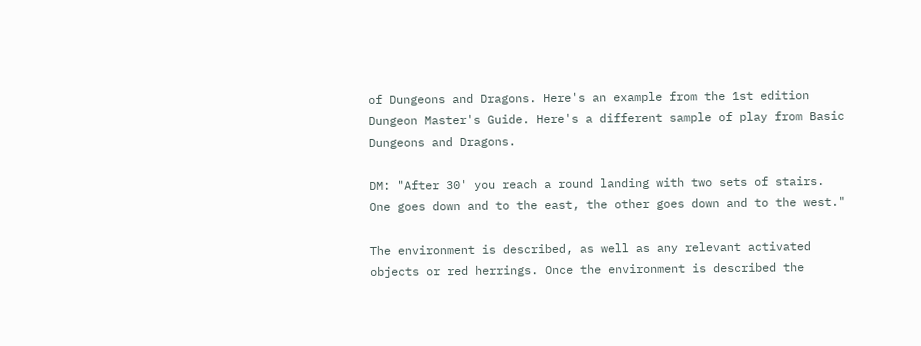of Dungeons and Dragons. Here's an example from the 1st edition Dungeon Master's Guide. Here's a different sample of play from Basic Dungeons and Dragons.

DM: "After 30' you reach a round landing with two sets of stairs. One goes down and to the east, the other goes down and to the west."

The environment is described, as well as any relevant activated objects or red herrings. Once the environment is described the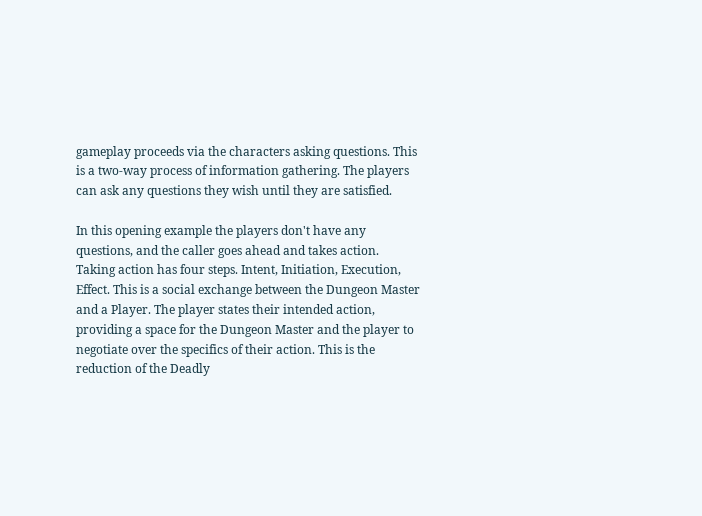gameplay proceeds via the characters asking questions. This is a two-way process of information gathering. The players can ask any questions they wish until they are satisfied.

In this opening example the players don't have any questions, and the caller goes ahead and takes action. Taking action has four steps. Intent, Initiation, Execution, Effect. This is a social exchange between the Dungeon Master and a Player. The player states their intended action, providing a space for the Dungeon Master and the player to negotiate over the specifics of their action. This is the reduction of the Deadly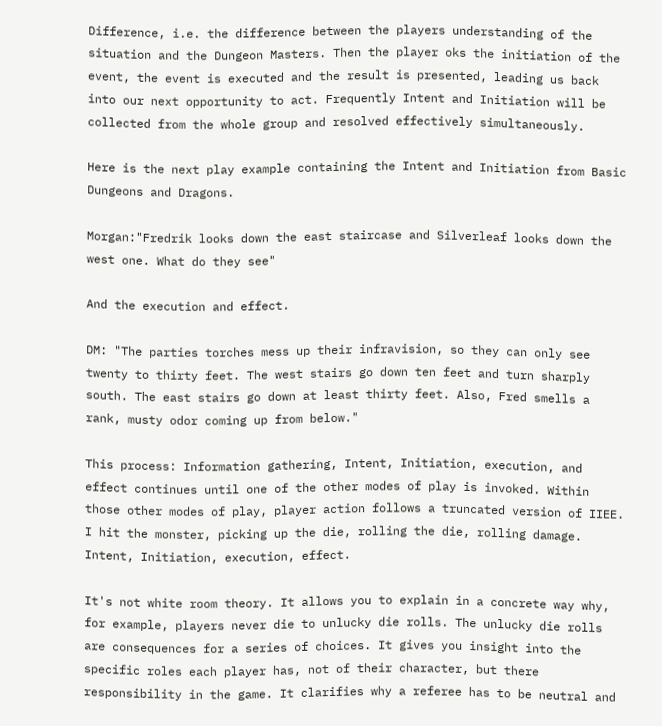Difference, i.e. the difference between the players understanding of the situation and the Dungeon Masters. Then the player oks the initiation of the event, the event is executed and the result is presented, leading us back into our next opportunity to act. Frequently Intent and Initiation will be collected from the whole group and resolved effectively simultaneously.

Here is the next play example containing the Intent and Initiation from Basic Dungeons and Dragons.

Morgan:"Fredrik looks down the east staircase and Silverleaf looks down the west one. What do they see"

And the execution and effect.

DM: "The parties torches mess up their infravision, so they can only see twenty to thirty feet. The west stairs go down ten feet and turn sharply south. The east stairs go down at least thirty feet. Also, Fred smells a rank, musty odor coming up from below."

This process: Information gathering, Intent, Initiation, execution, and effect continues until one of the other modes of play is invoked. Within those other modes of play, player action follows a truncated version of IIEE. I hit the monster, picking up the die, rolling the die, rolling damage. Intent, Initiation, execution, effect.

It's not white room theory. It allows you to explain in a concrete way why, for example, players never die to unlucky die rolls. The unlucky die rolls are consequences for a series of choices. It gives you insight into the specific roles each player has, not of their character, but there responsibility in the game. It clarifies why a referee has to be neutral and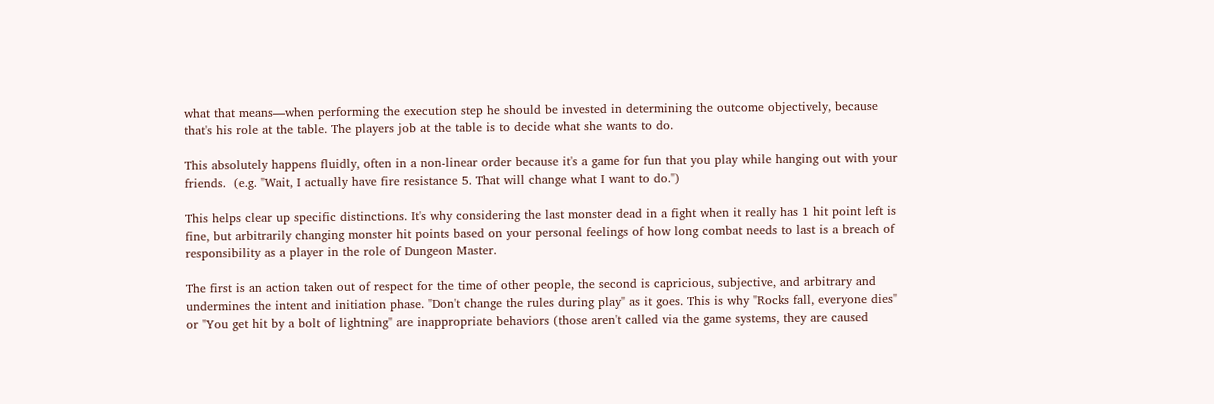what that means—when performing the execution step he should be invested in determining the outcome objectively, because that's his role at the table. The players job at the table is to decide what she wants to do.

This absolutely happens fluidly, often in a non-linear order because it's a game for fun that you play while hanging out with your friends.  (e.g. "Wait, I actually have fire resistance 5. That will change what I want to do.")

This helps clear up specific distinctions. It's why considering the last monster dead in a fight when it really has 1 hit point left is fine, but arbitrarily changing monster hit points based on your personal feelings of how long combat needs to last is a breach of responsibility as a player in the role of Dungeon Master.

The first is an action taken out of respect for the time of other people, the second is capricious, subjective, and arbitrary and undermines the intent and initiation phase. "Don't change the rules during play" as it goes. This is why "Rocks fall, everyone dies" or "You get hit by a bolt of lightning" are inappropriate behaviors (those aren't called via the game systems, they are caused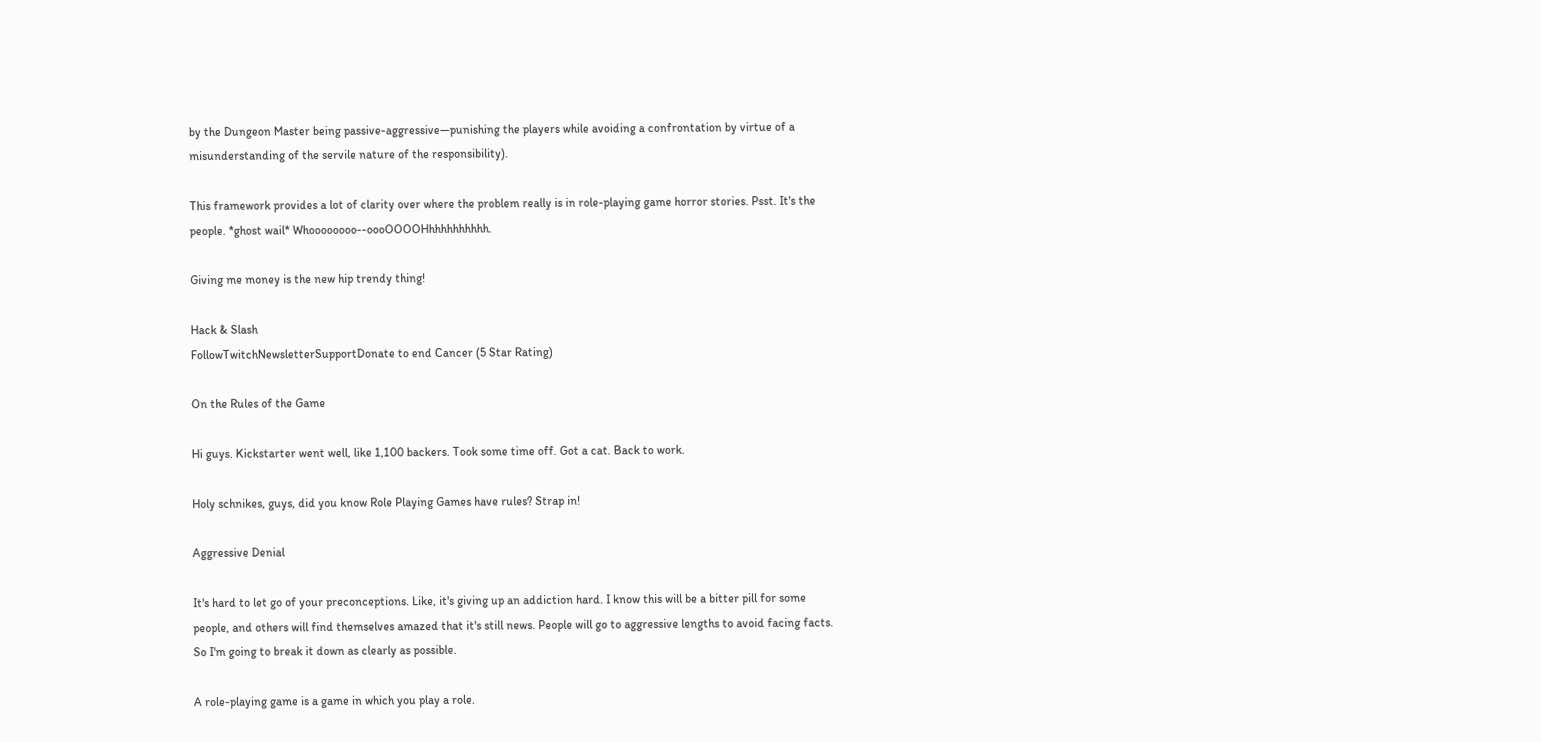by the Dungeon Master being passive-aggressive—punishing the players while avoiding a confrontation by virtue of a misunderstanding of the servile nature of the responsibility).

This framework provides a lot of clarity over where the problem really is in role-playing game horror stories. Psst. It's the people. *ghost wail* Whoooooooo--oooOOOOHhhhhhhhhhh.

Giving me money is the new hip trendy thing!

Hack & Slash
FollowTwitchNewsletterSupportDonate to end Cancer (5 Star Rating)

On the Rules of the Game

Hi guys. Kickstarter went well, like 1,100 backers. Took some time off. Got a cat. Back to work.

Holy schnikes, guys, did you know Role Playing Games have rules? Strap in!

Aggressive Denial

It's hard to let go of your preconceptions. Like, it's giving up an addiction hard. I know this will be a bitter pill for some people, and others will find themselves amazed that it's still news. People will go to aggressive lengths to avoid facing facts. So I'm going to break it down as clearly as possible.

A role-playing game is a game in which you play a role.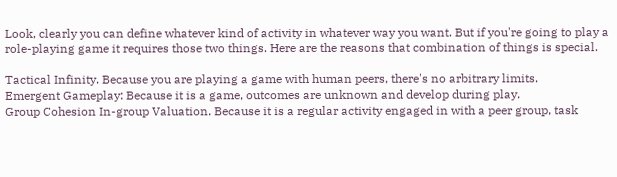Look, clearly you can define whatever kind of activity in whatever way you want. But if you're going to play a role-playing game it requires those two things. Here are the reasons that combination of things is special.

Tactical Infinity. Because you are playing a game with human peers, there's no arbitrary limits.
Emergent Gameplay: Because it is a game, outcomes are unknown and develop during play.
Group Cohesion In-group Valuation. Because it is a regular activity engaged in with a peer group, task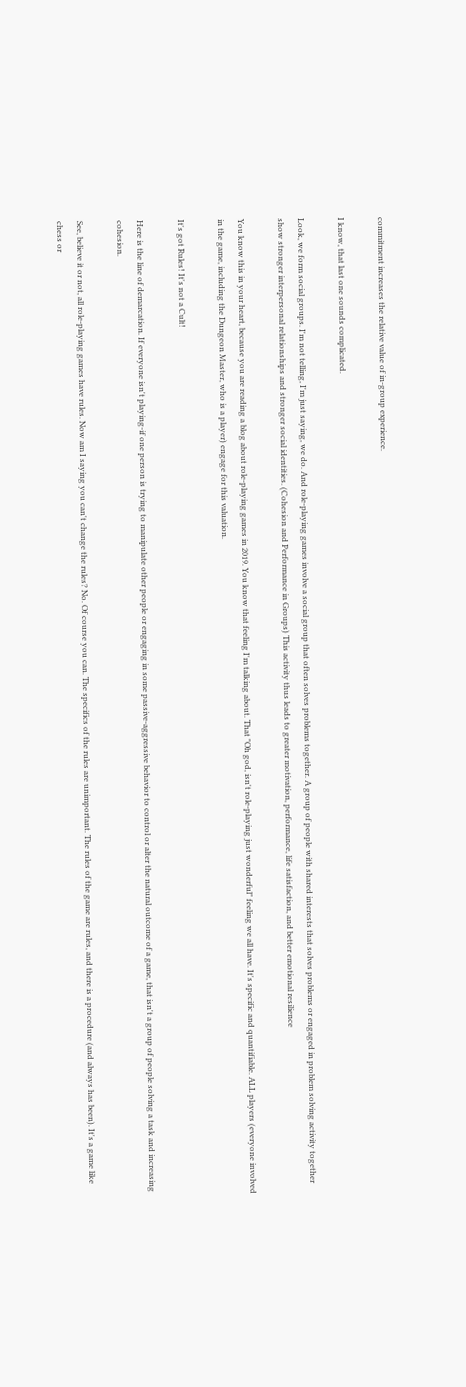commitment increases the relative value of in-group experience.

I know, that last one sounds complicated.

Look, we form social groups. I'm not telling, I'm just saying, we do. And role-playing games involve a social group that often solves problems together. A group of people with shared interests that solves problems or engaged in problem solving activity together show stronger interpersonal relationships and stronger social identities. (Cohesion and Performance in Groups) This activity thus leads to greater motivation, performance, life satisfaction, and better emotional resilience

You know this in your heart, because you are reading a blog about role-playing games in 2019. You know that feeling I'm talking about. That "Oh god, isn't role-playing just wonderful" feeling we all have. It's specific and quantifiable. ALL players (everyone involved in the game, including the Dungeon Master, who is a player) engage for this valuation.

It's got Rules! It's not a Cult!

Here is the line of demarcation. If everyone isn't playing-if one person is trying to manipulate other people or engaging in some passive-aggressive behavior to control or alter the natural outcome of a game, that isn't a group of people solving a task and increasing cohesion.

See, believe it or not, all role-playing games have rules. Now am I saying you can't change the rules? No. Of course you can. The specifics of the rules are unimportant. The rules of the game are rules, and there is a procedure (and always has been). It's a game like chess or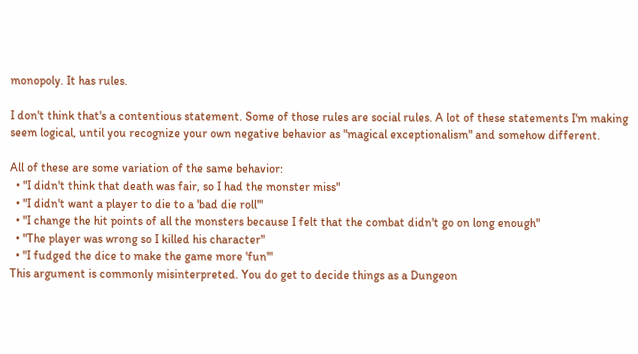monopoly. It has rules.

I don't think that's a contentious statement. Some of those rules are social rules. A lot of these statements I'm making seem logical, until you recognize your own negative behavior as "magical exceptionalism" and somehow different.

All of these are some variation of the same behavior:
  • "I didn't think that death was fair, so I had the monster miss"
  • "I didn't want a player to die to a 'bad die roll'"
  • "I change the hit points of all the monsters because I felt that the combat didn't go on long enough"
  • "The player was wrong so I killed his character"
  • "I fudged the dice to make the game more 'fun'"
This argument is commonly misinterpreted. You do get to decide things as a Dungeon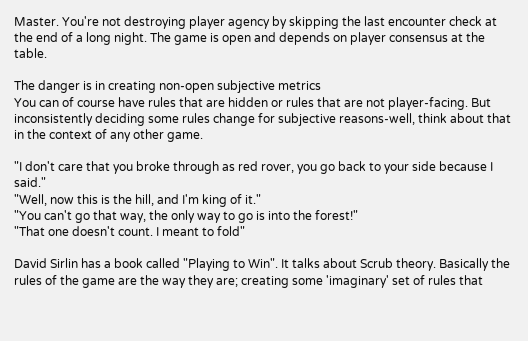Master. You're not destroying player agency by skipping the last encounter check at the end of a long night. The game is open and depends on player consensus at the table.

The danger is in creating non-open subjective metrics
You can of course have rules that are hidden or rules that are not player-facing. But inconsistently deciding some rules change for subjective reasons-well, think about that in the context of any other game.

"I don't care that you broke through as red rover, you go back to your side because I said."
"Well, now this is the hill, and I'm king of it."
"You can't go that way, the only way to go is into the forest!"
"That one doesn't count. I meant to fold"

David Sirlin has a book called "Playing to Win". It talks about Scrub theory. Basically the rules of the game are the way they are; creating some 'imaginary' set of rules that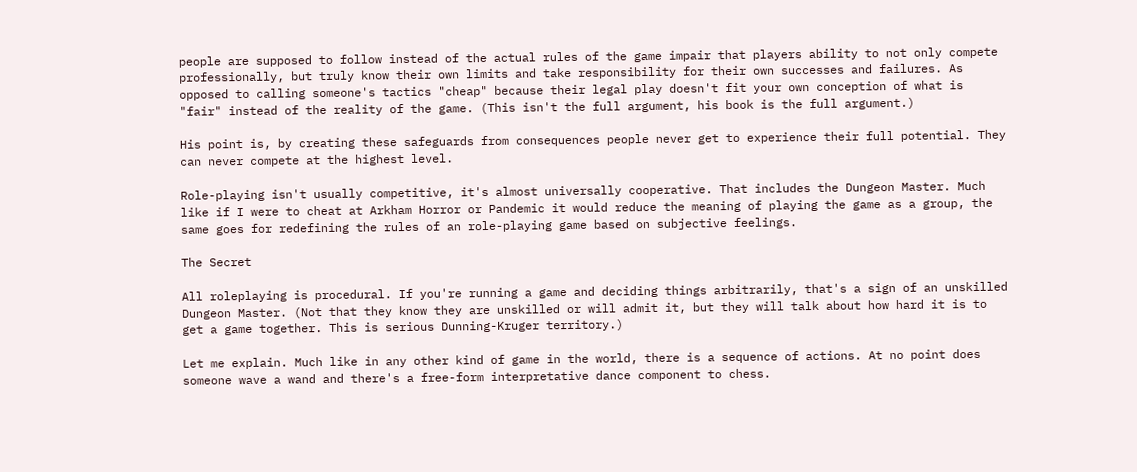people are supposed to follow instead of the actual rules of the game impair that players ability to not only compete professionally, but truly know their own limits and take responsibility for their own successes and failures. As opposed to calling someone's tactics "cheap" because their legal play doesn't fit your own conception of what is "fair" instead of the reality of the game. (This isn't the full argument, his book is the full argument.)

His point is, by creating these safeguards from consequences people never get to experience their full potential. They can never compete at the highest level.

Role-playing isn't usually competitive, it's almost universally cooperative. That includes the Dungeon Master. Much like if I were to cheat at Arkham Horror or Pandemic it would reduce the meaning of playing the game as a group, the same goes for redefining the rules of an role-playing game based on subjective feelings.

The Secret

All roleplaying is procedural. If you're running a game and deciding things arbitrarily, that's a sign of an unskilled Dungeon Master. (Not that they know they are unskilled or will admit it, but they will talk about how hard it is to get a game together. This is serious Dunning-Kruger territory.)

Let me explain. Much like in any other kind of game in the world, there is a sequence of actions. At no point does someone wave a wand and there's a free-form interpretative dance component to chess.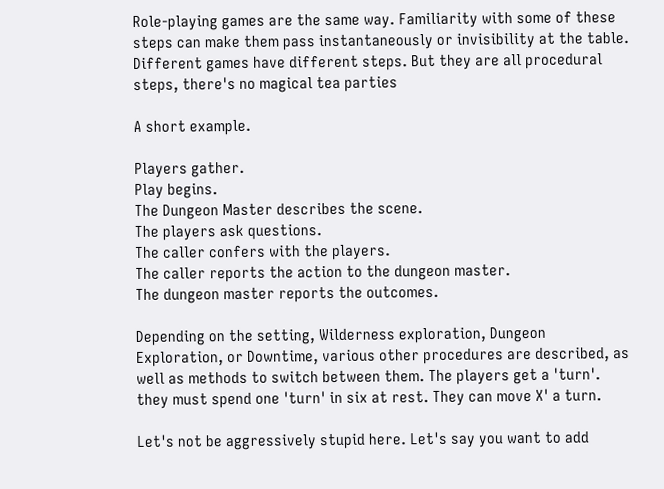Role-playing games are the same way. Familiarity with some of these steps can make them pass instantaneously or invisibility at the table. Different games have different steps. But they are all procedural steps, there's no magical tea parties

A short example.

Players gather.
Play begins.
The Dungeon Master describes the scene.
The players ask questions.
The caller confers with the players.
The caller reports the action to the dungeon master.
The dungeon master reports the outcomes.

Depending on the setting, Wilderness exploration, Dungeon Exploration, or Downtime, various other procedures are described, as well as methods to switch between them. The players get a 'turn'. they must spend one 'turn' in six at rest. They can move X' a turn.

Let's not be aggressively stupid here. Let's say you want to add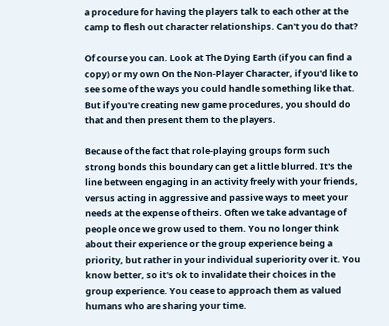a procedure for having the players talk to each other at the camp to flesh out character relationships. Can't you do that?

Of course you can. Look at The Dying Earth (if you can find a copy) or my own On the Non-Player Character, if you'd like to see some of the ways you could handle something like that. But if you're creating new game procedures, you should do that and then present them to the players.

Because of the fact that role-playing groups form such strong bonds this boundary can get a little blurred. It's the line between engaging in an activity freely with your friends, versus acting in aggressive and passive ways to meet your needs at the expense of theirs. Often we take advantage of people once we grow used to them. You no longer think about their experience or the group experience being a priority, but rather in your individual superiority over it. You know better, so it's ok to invalidate their choices in the group experience. You cease to approach them as valued humans who are sharing your time.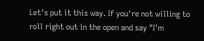Let's put it this way. If you're not willing to roll right out in the open and say "I'm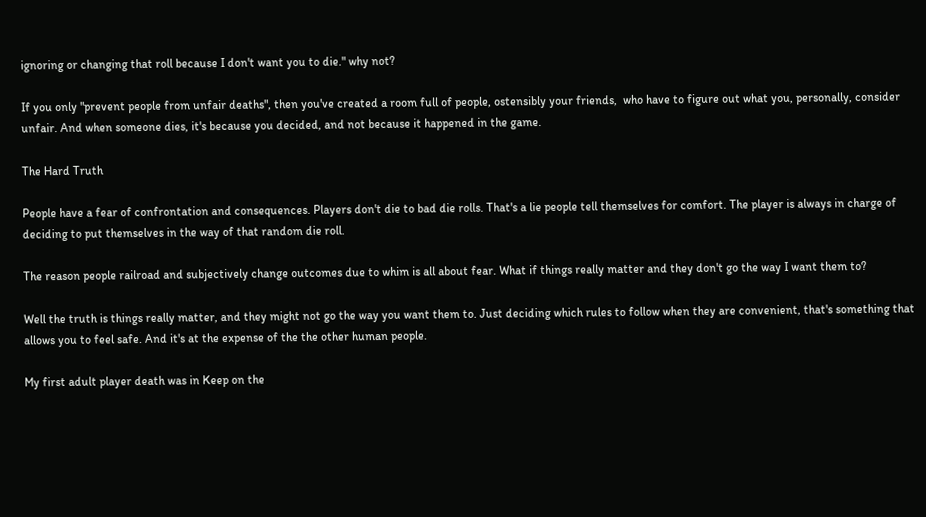ignoring or changing that roll because I don't want you to die." why not?

If you only "prevent people from unfair deaths", then you've created a room full of people, ostensibly your friends,  who have to figure out what you, personally, consider unfair. And when someone dies, it's because you decided, and not because it happened in the game.

The Hard Truth

People have a fear of confrontation and consequences. Players don't die to bad die rolls. That's a lie people tell themselves for comfort. The player is always in charge of deciding to put themselves in the way of that random die roll.

The reason people railroad and subjectively change outcomes due to whim is all about fear. What if things really matter and they don't go the way I want them to?

Well the truth is things really matter, and they might not go the way you want them to. Just deciding which rules to follow when they are convenient, that's something that allows you to feel safe. And it's at the expense of the the other human people.

My first adult player death was in Keep on the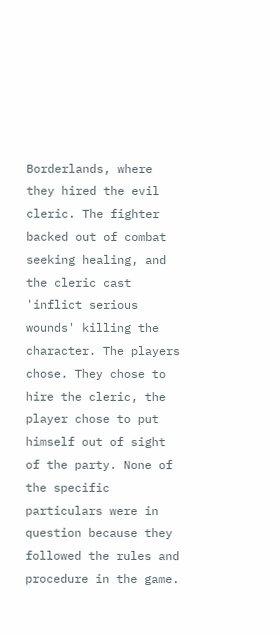Borderlands, where they hired the evil cleric. The fighter backed out of combat seeking healing, and the cleric cast 'inflict serious wounds' killing the character. The players chose. They chose to hire the cleric, the player chose to put himself out of sight of the party. None of the specific particulars were in question because they followed the rules and procedure in the game.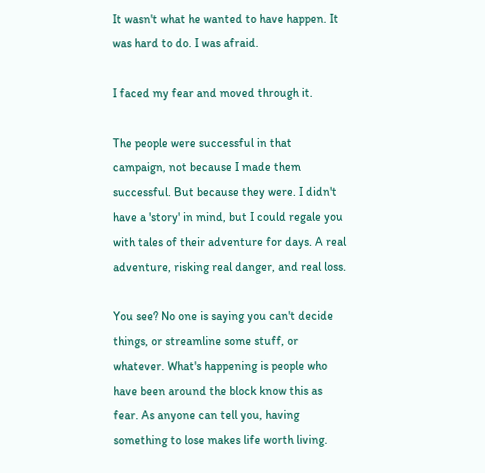It wasn't what he wanted to have happen. It was hard to do. I was afraid.

I faced my fear and moved through it.

The people were successful in that campaign, not because I made them successful. But because they were. I didn't have a 'story' in mind, but I could regale you with tales of their adventure for days. A real adventure, risking real danger, and real loss.

You see? No one is saying you can't decide things, or streamline some stuff, or whatever. What's happening is people who have been around the block know this as fear. As anyone can tell you, having something to lose makes life worth living.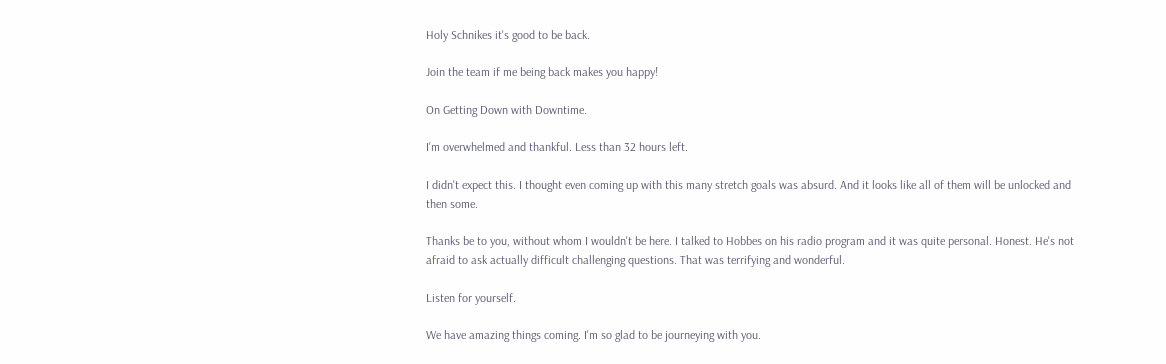Holy Schnikes it's good to be back.

Join the team if me being back makes you happy!

On Getting Down with Downtime.

I'm overwhelmed and thankful. Less than 32 hours left.

I didn't expect this. I thought even coming up with this many stretch goals was absurd. And it looks like all of them will be unlocked and then some.

Thanks be to you, without whom I wouldn't be here. I talked to Hobbes on his radio program and it was quite personal. Honest. He's not afraid to ask actually difficult challenging questions. That was terrifying and wonderful.

Listen for yourself.

We have amazing things coming. I'm so glad to be journeying with you.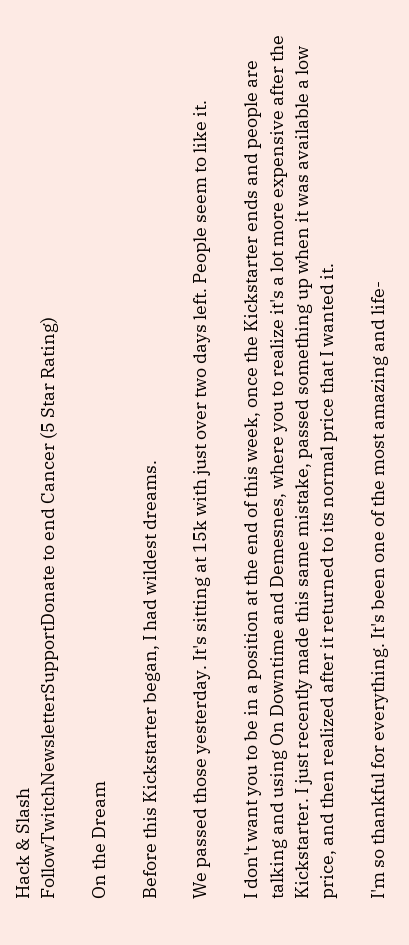Hack & Slash
FollowTwitchNewsletterSupportDonate to end Cancer (5 Star Rating)

On the Dream

Before this Kickstarter began, I had wildest dreams.

We passed those yesterday. It's sitting at 15k with just over two days left. People seem to like it.

I don't want you to be in a position at the end of this week, once the Kickstarter ends and people are talking and using On Downtime and Demesnes, where you to realize it's a lot more expensive after the Kickstarter. I just recently made this same mistake, passed something up when it was available a low price, and then realized after it returned to its normal price that I wanted it.

I'm so thankful for everything. It's been one of the most amazing and life-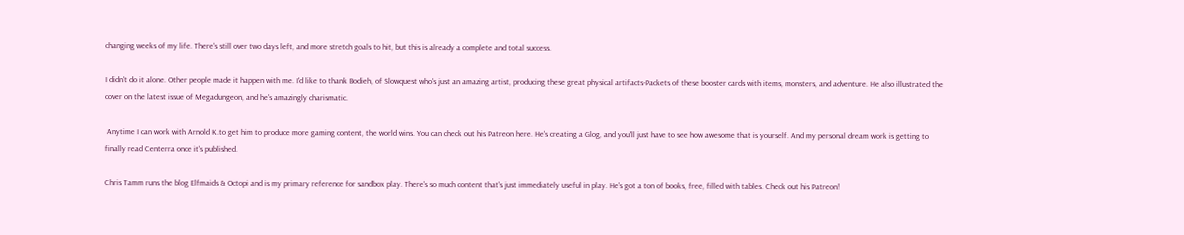changing weeks of my life. There's still over two days left, and more stretch goals to hit, but this is already a complete and total success.

I didn't do it alone. Other people made it happen with me. I'd like to thank Bodieh, of Slowquest who's just an amazing artist, producing these great physical artifacts-Packets of these booster cards with items, monsters, and adventure. He also illustrated the cover on the latest issue of Megadungeon, and he's amazingly charismatic.

 Anytime I can work with Arnold K.to get him to produce more gaming content, the world wins. You can check out his Patreon here. He's creating a Glog, and you'll just have to see how awesome that is yourself. And my personal dream work is getting to finally read Centerra once it's published.

Chris Tamm runs the blog Elfmaids & Octopi and is my primary reference for sandbox play. There's so much content that's just immediately useful in play. He's got a ton of books, free, filled with tables. Check out his Patreon!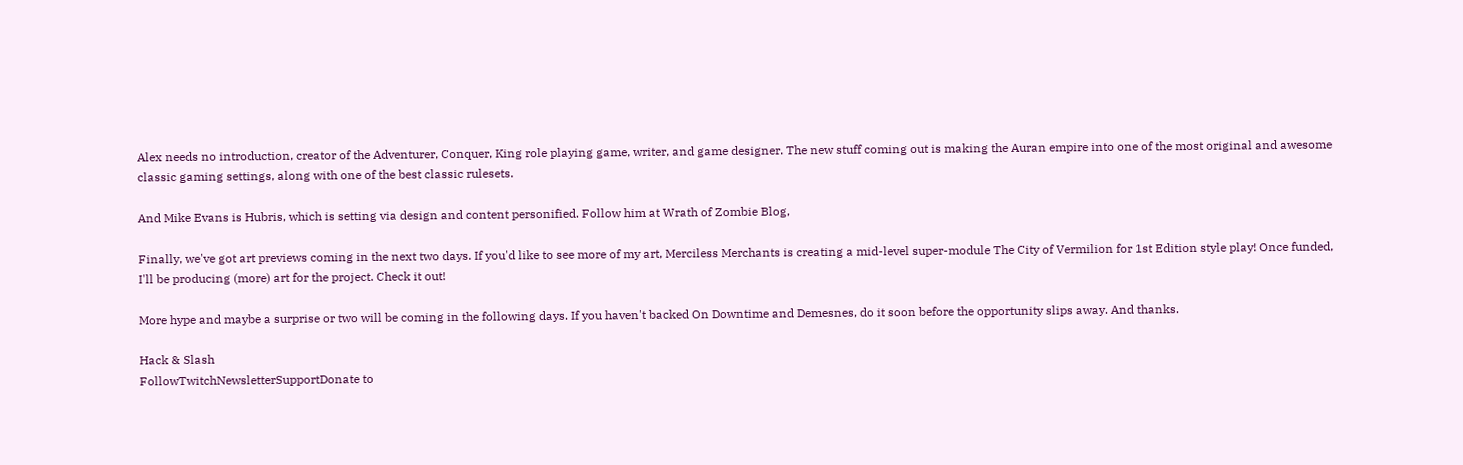Alex needs no introduction, creator of the Adventurer, Conquer, King role playing game, writer, and game designer. The new stuff coming out is making the Auran empire into one of the most original and awesome classic gaming settings, along with one of the best classic rulesets.

And Mike Evans is Hubris, which is setting via design and content personified. Follow him at Wrath of Zombie Blog,

Finally, we've got art previews coming in the next two days. If you'd like to see more of my art, Merciless Merchants is creating a mid-level super-module The City of Vermilion for 1st Edition style play! Once funded, I'll be producing (more) art for the project. Check it out!

More hype and maybe a surprise or two will be coming in the following days. If you haven't backed On Downtime and Demesnes, do it soon before the opportunity slips away. And thanks.

Hack & Slash
FollowTwitchNewsletterSupportDonate to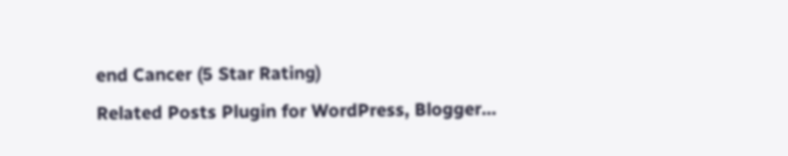end Cancer (5 Star Rating)
Related Posts Plugin for WordPress, Blogger...